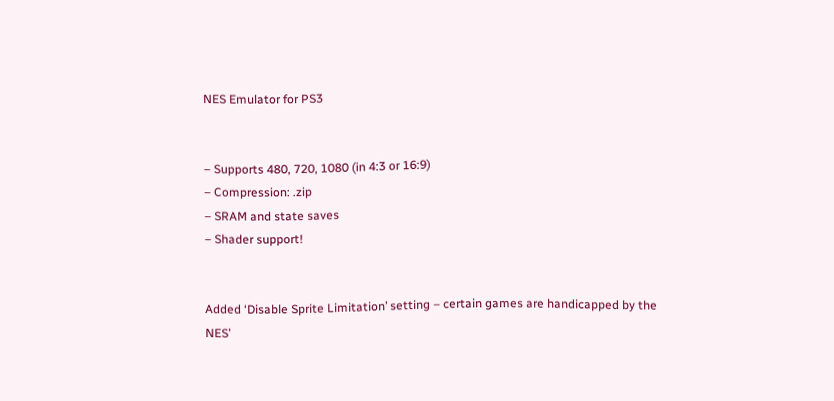NES Emulator for PS3


– Supports 480, 720, 1080 (in 4:3 or 16:9)
– Compression: .zip
– SRAM and state saves
– Shader support!


Added ‘Disable Sprite Limitation’ setting – certain games are handicapped by the
NES’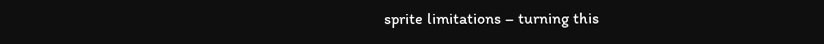sprite limitations – turning this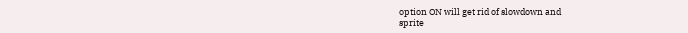option ON will get rid of slowdown and
sprite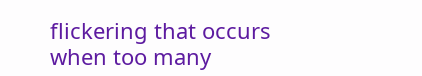flickering that occurs when too many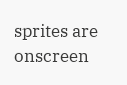sprites are onscreen